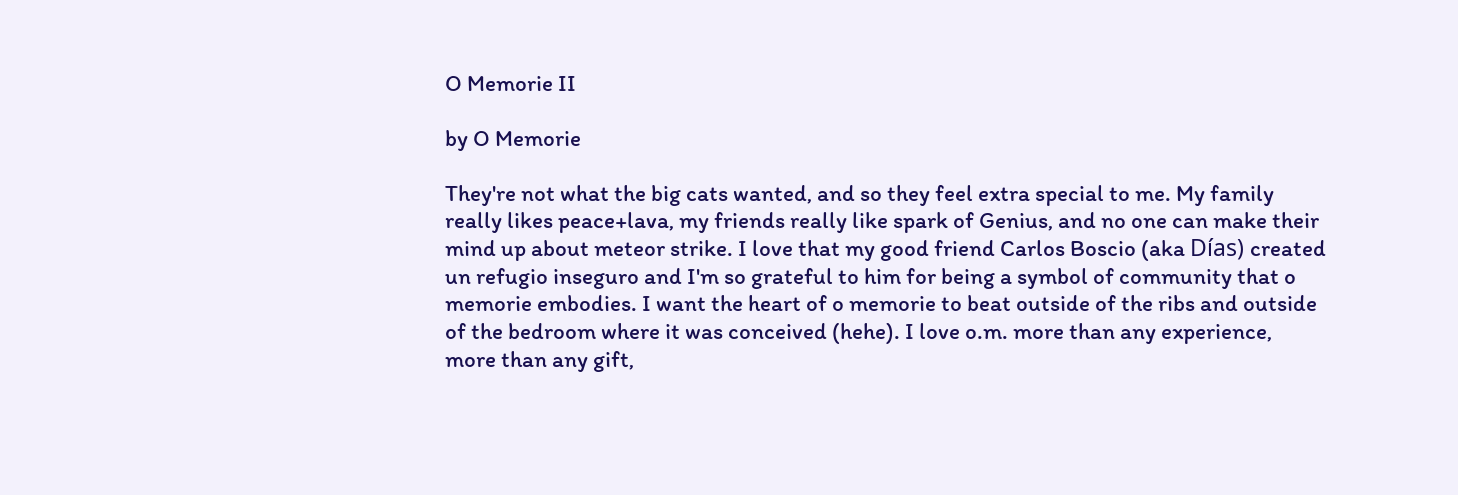O Memorie II

by O Memorie

They're not what the big cats wanted, and so they feel extra special to me. My family really likes peace+lava, my friends really like spark of Genius, and no one can make their mind up about meteor strike. I love that my good friend Carlos Boscio (aka Días) created un refugio inseguro and I'm so grateful to him for being a symbol of community that o memorie embodies. I want the heart of o memorie to beat outside of the ribs and outside of the bedroom where it was conceived (hehe). I love o.m. more than any experience, more than any gift,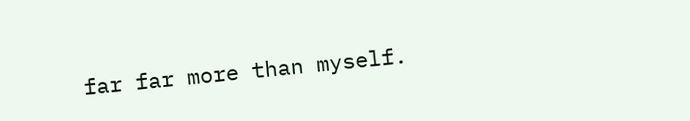far far more than myself.